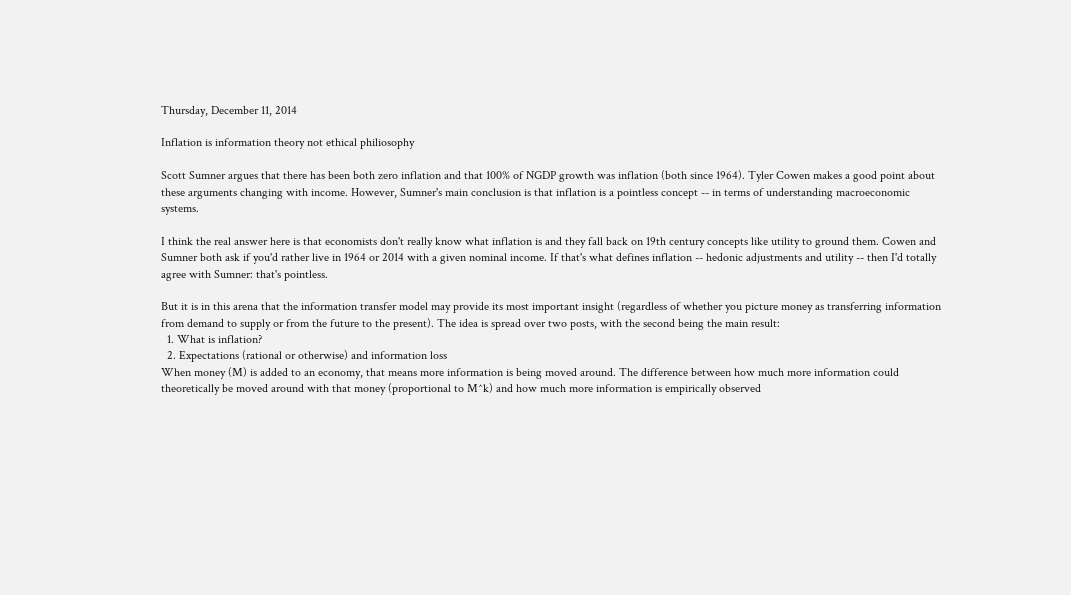Thursday, December 11, 2014

Inflation is information theory not ethical philiosophy

Scott Sumner argues that there has been both zero inflation and that 100% of NGDP growth was inflation (both since 1964). Tyler Cowen makes a good point about these arguments changing with income. However, Sumner's main conclusion is that inflation is a pointless concept -- in terms of understanding macroeconomic systems.

I think the real answer here is that economists don't really know what inflation is and they fall back on 19th century concepts like utility to ground them. Cowen and Sumner both ask if you'd rather live in 1964 or 2014 with a given nominal income. If that's what defines inflation -- hedonic adjustments and utility -- then I'd totally agree with Sumner: that's pointless.

But it is in this arena that the information transfer model may provide its most important insight (regardless of whether you picture money as transferring information from demand to supply or from the future to the present). The idea is spread over two posts, with the second being the main result:
  1. What is inflation?
  2. Expectations (rational or otherwise) and information loss
When money (M) is added to an economy, that means more information is being moved around. The difference between how much more information could theoretically be moved around with that money (proportional to M^k) and how much more information is empirically observed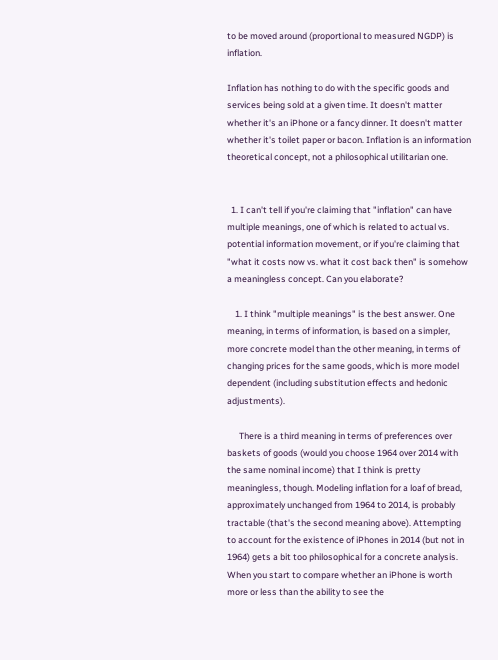to be moved around (proportional to measured NGDP) is inflation.

Inflation has nothing to do with the specific goods and services being sold at a given time. It doesn't matter whether it's an iPhone or a fancy dinner. It doesn't matter whether it's toilet paper or bacon. Inflation is an information theoretical concept, not a philosophical utilitarian one.


  1. I can't tell if you're claiming that "inflation" can have multiple meanings, one of which is related to actual vs. potential information movement, or if you're claiming that "what it costs now vs. what it cost back then" is somehow a meaningless concept. Can you elaborate?

    1. I think "multiple meanings" is the best answer. One meaning, in terms of information, is based on a simpler, more concrete model than the other meaning, in terms of changing prices for the same goods, which is more model dependent (including substitution effects and hedonic adjustments).

      There is a third meaning in terms of preferences over baskets of goods (would you choose 1964 over 2014 with the same nominal income) that I think is pretty meaningless, though. Modeling inflation for a loaf of bread, approximately unchanged from 1964 to 2014, is probably tractable (that's the second meaning above). Attempting to account for the existence of iPhones in 2014 (but not in 1964) gets a bit too philosophical for a concrete analysis. When you start to compare whether an iPhone is worth more or less than the ability to see the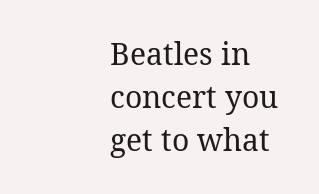Beatles in concert you get to what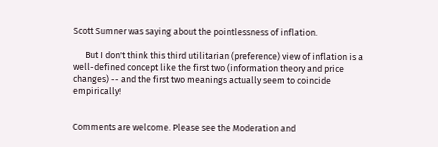Scott Sumner was saying about the pointlessness of inflation.

      But I don't think this third utilitarian (preference) view of inflation is a well-defined concept like the first two (information theory and price changes) -- and the first two meanings actually seem to coincide empirically!


Comments are welcome. Please see the Moderation and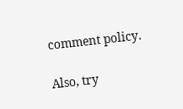comment policy.

Also, try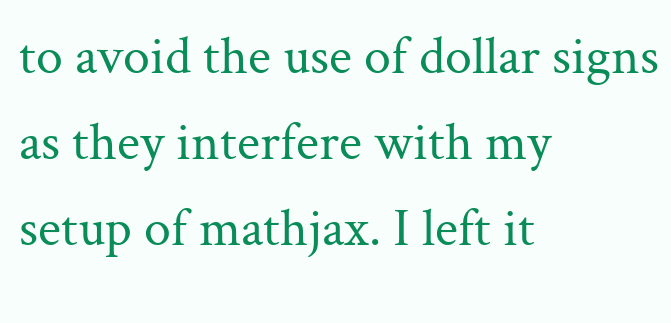to avoid the use of dollar signs as they interfere with my setup of mathjax. I left it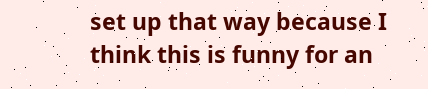set up that way because I think this is funny for an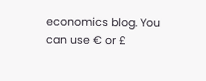economics blog. You can use € or £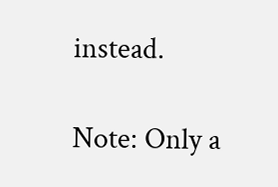instead.

Note: Only a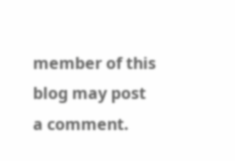member of this blog may post a comment.